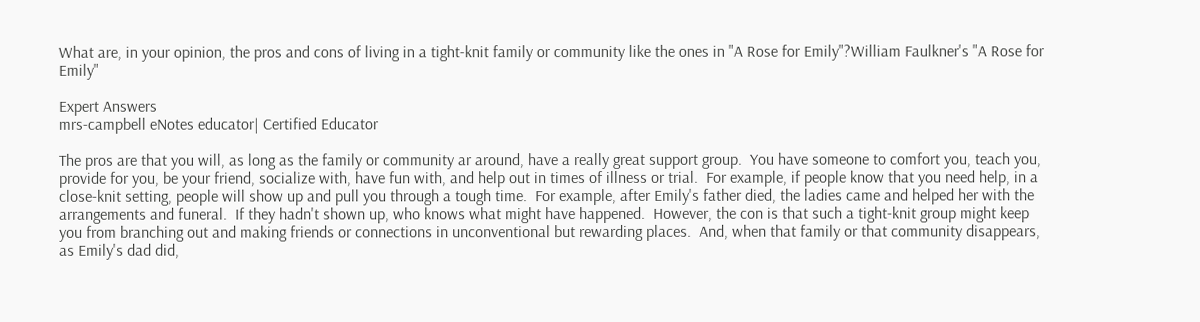What are, in your opinion, the pros and cons of living in a tight-knit family or community like the ones in "A Rose for Emily"?William Faulkner's "A Rose for Emily"

Expert Answers
mrs-campbell eNotes educator| Certified Educator

The pros are that you will, as long as the family or community ar around, have a really great support group.  You have someone to comfort you, teach you, provide for you, be your friend, socialize with, have fun with, and help out in times of illness or trial.  For example, if people know that you need help, in a close-knit setting, people will show up and pull you through a tough time.  For example, after Emily's father died, the ladies came and helped her with the arrangements and funeral.  If they hadn't shown up, who knows what might have happened.  However, the con is that such a tight-knit group might keep you from branching out and making friends or connections in unconventional but rewarding places.  And, when that family or that community disappears, as Emily's dad did,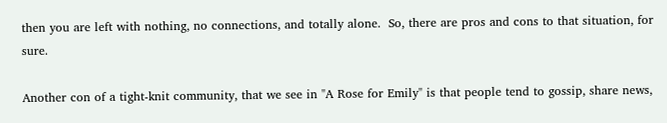then you are left with nothing, no connections, and totally alone.  So, there are pros and cons to that situation, for sure.

Another con of a tight-knit community, that we see in "A Rose for Emily" is that people tend to gossip, share news,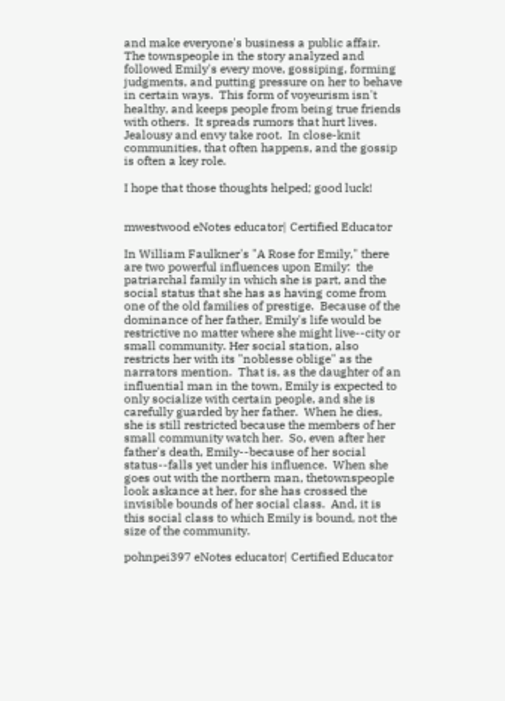and make everyone's business a public affair.  The townspeople in the story analyzed and followed Emily's every move, gossiping, forming judgments, and putting pressure on her to behave in certain ways.  This form of voyeurism isn't healthy, and keeps people from being true friends with others.  It spreads rumors that hurt lives.  Jealousy and envy take root.  In close-knit communities, that often happens, and the gossip is often a key role.

I hope that those thoughts helped; good luck!


mwestwood eNotes educator| Certified Educator

In William Faulkner's "A Rose for Emily," there are two powerful influences upon Emily:  the patriarchal family in which she is part, and the social status that she has as having come from one of the old families of prestige.  Because of the dominance of her father, Emily's life would be restrictive no matter where she might live--city or small community. Her social station, also restricts her with its "noblesse oblige" as the narrators mention.  That is, as the daughter of an influential man in the town, Emily is expected to only socialize with certain people, and she is carefully guarded by her father.  When he dies, she is still restricted because the members of her small community watch her.  So, even after her father's death, Emily--because of her social status--falls yet under his influence.  When she goes out with the northern man, thetownspeople look askance at her, for she has crossed the invisible bounds of her social class.  And, it is this social class to which Emily is bound, not the size of the community.

pohnpei397 eNotes educator| Certified Educator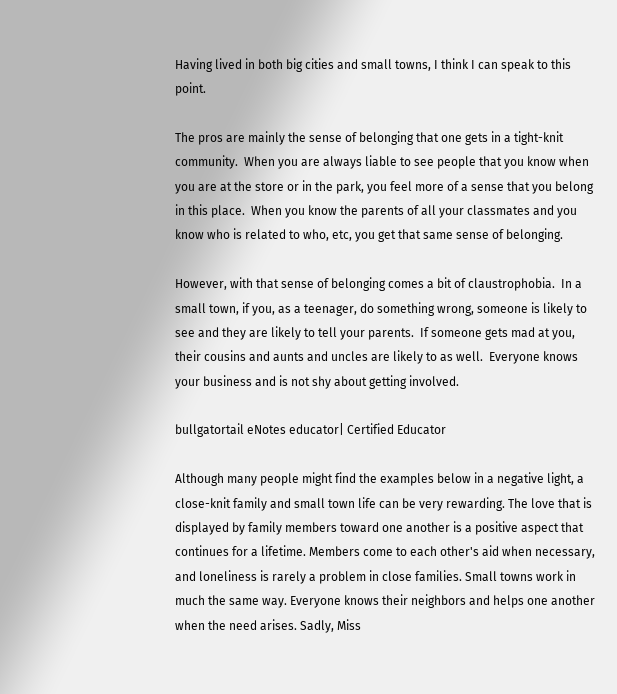Having lived in both big cities and small towns, I think I can speak to this point.

The pros are mainly the sense of belonging that one gets in a tight-knit community.  When you are always liable to see people that you know when you are at the store or in the park, you feel more of a sense that you belong in this place.  When you know the parents of all your classmates and you know who is related to who, etc, you get that same sense of belonging.

However, with that sense of belonging comes a bit of claustrophobia.  In a small town, if you, as a teenager, do something wrong, someone is likely to see and they are likely to tell your parents.  If someone gets mad at you, their cousins and aunts and uncles are likely to as well.  Everyone knows your business and is not shy about getting involved.

bullgatortail eNotes educator| Certified Educator

Although many people might find the examples below in a negative light, a close-knit family and small town life can be very rewarding. The love that is displayed by family members toward one another is a positive aspect that continues for a lifetime. Members come to each other's aid when necessary, and loneliness is rarely a problem in close families. Small towns work in much the same way. Everyone knows their neighbors and helps one another when the need arises. Sadly, Miss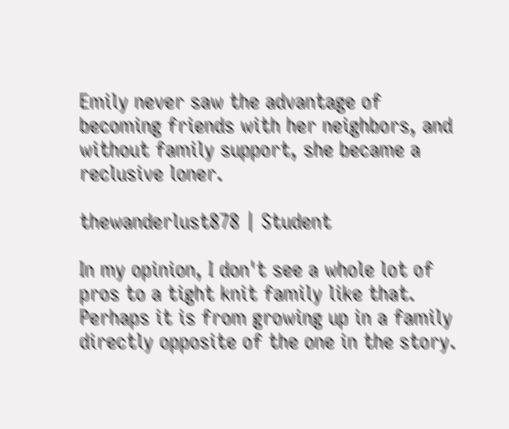Emily never saw the advantage of becoming friends with her neighbors, and without family support, she became a reclusive loner.

thewanderlust878 | Student

In my opinion, I don't see a whole lot of pros to a tight knit family like that. Perhaps it is from growing up in a family directly opposite of the one in the story.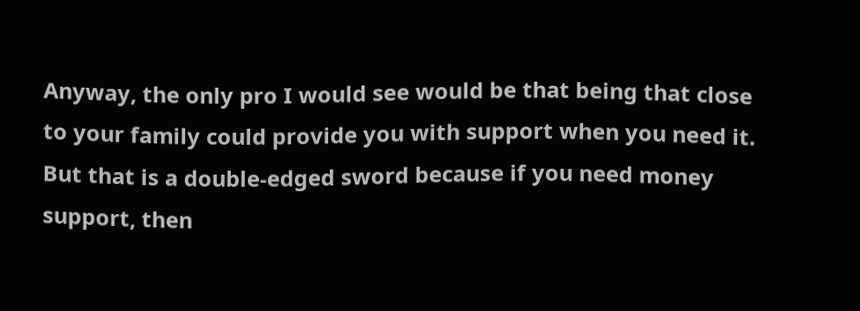Anyway, the only pro I would see would be that being that close to your family could provide you with support when you need it. But that is a double-edged sword because if you need money support, then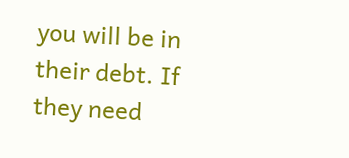you will be in their debt. If they need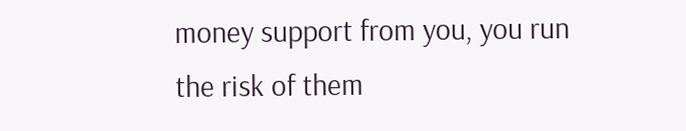money support from you, you run the risk of them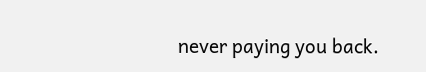never paying you back.